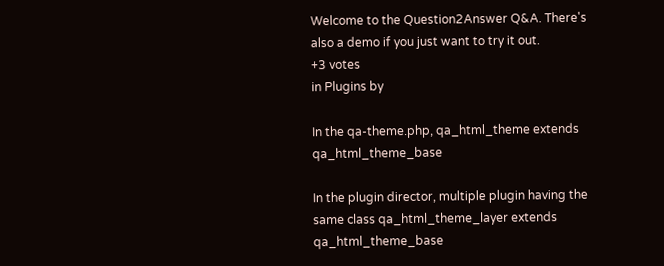Welcome to the Question2Answer Q&A. There's also a demo if you just want to try it out.
+3 votes
in Plugins by

In the qa-theme.php, qa_html_theme extends qa_html_theme_base

In the plugin director, multiple plugin having the same class qa_html_theme_layer extends qa_html_theme_base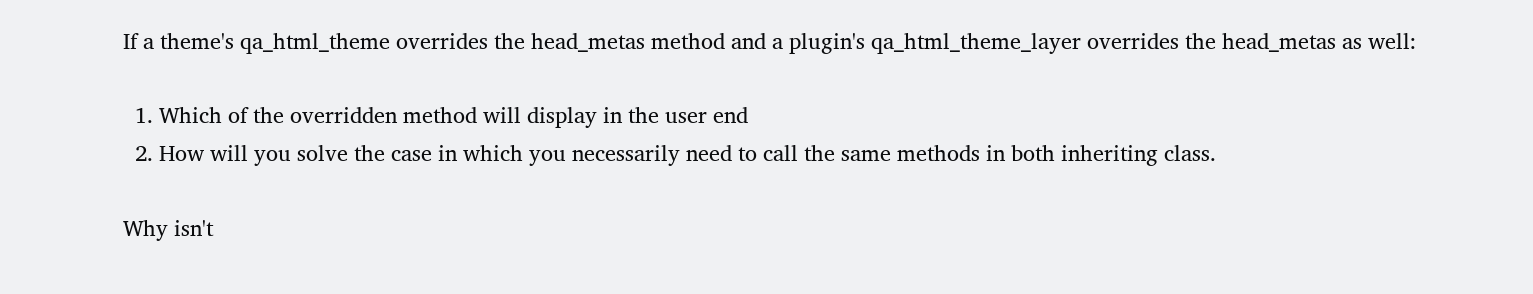If a theme's qa_html_theme overrides the head_metas method and a plugin's qa_html_theme_layer overrides the head_metas as well:

  1. Which of the overridden method will display in the user end
  2. How will you solve the case in which you necessarily need to call the same methods in both inheriting class.

Why isn't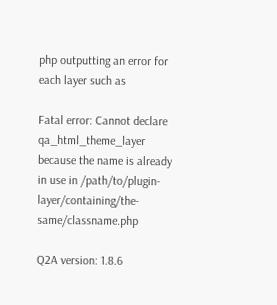php outputting an error for each layer such as

Fatal error: Cannot declare qa_html_theme_layer because the name is already in use in /path/to/plugin-layer/containing/the-same/classname.php

Q2A version: 1.8.6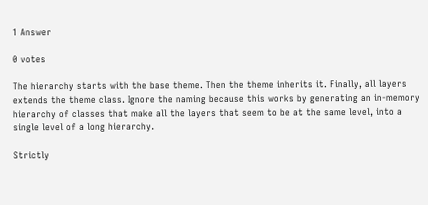1 Answer

0 votes

The hierarchy starts with the base theme. Then the theme inherits it. Finally, all layers extends the theme class. Ignore the naming because this works by generating an in-memory hierarchy of classes that make all the layers that seem to be at the same level, into a single level of a long hierarchy.

Strictly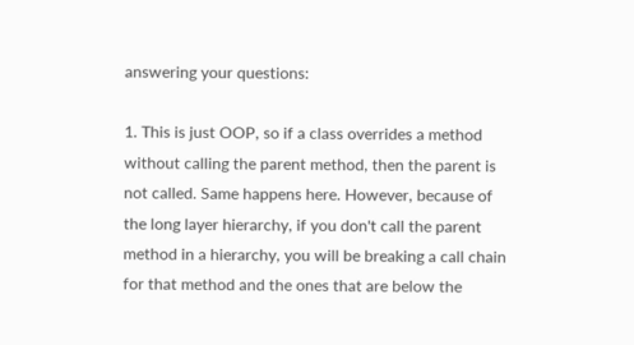answering your questions:

1. This is just OOP, so if a class overrides a method without calling the parent method, then the parent is not called. Same happens here. However, because of the long layer hierarchy, if you don't call the parent method in a hierarchy, you will be breaking a call chain for that method and the ones that are below the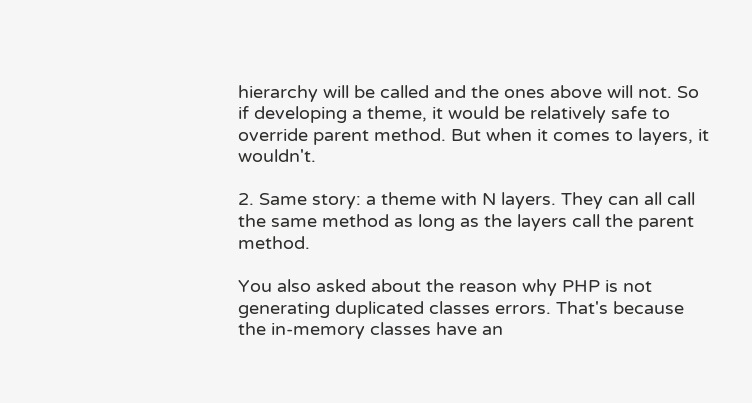hierarchy will be called and the ones above will not. So if developing a theme, it would be relatively safe to override parent method. But when it comes to layers, it wouldn't.

2. Same story: a theme with N layers. They can all call the same method as long as the layers call the parent method.

You also asked about the reason why PHP is not generating duplicated classes errors. That's because the in-memory classes have an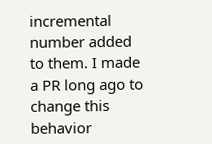incremental number added to them. I made a PR long ago to change this behavior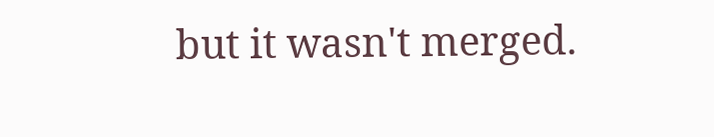but it wasn't merged.